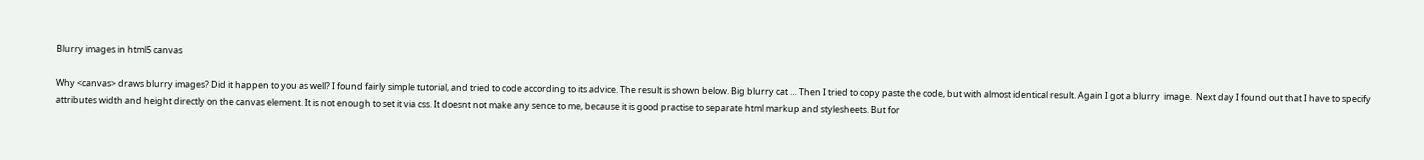Blurry images in html5 canvas

Why <canvas> draws blurry images? Did it happen to you as well? I found fairly simple tutorial, and tried to code according to its advice. The result is shown below. Big blurry cat … Then I tried to copy paste the code, but with almost identical result. Again I got a blurry  image.  Next day I found out that I have to specify attributes width and height directly on the canvas element. It is not enough to set it via css. It doesnt not make any sence to me, because it is good practise to separate html markup and stylesheets. But for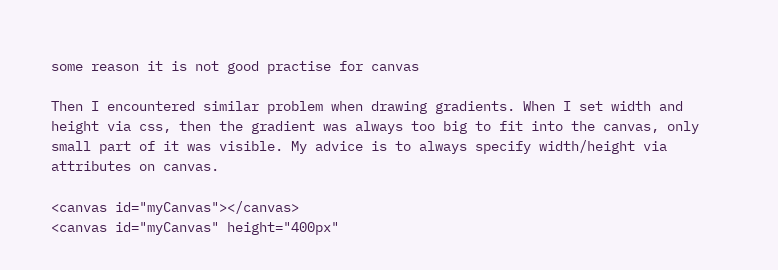some reason it is not good practise for canvas

Then I encountered similar problem when drawing gradients. When I set width and height via css, then the gradient was always too big to fit into the canvas, only small part of it was visible. My advice is to always specify width/height via attributes on canvas.

<canvas id="myCanvas"></canvas>
<canvas id="myCanvas" height="400px"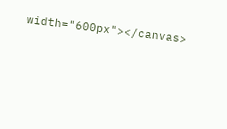width="600px"></canvas>